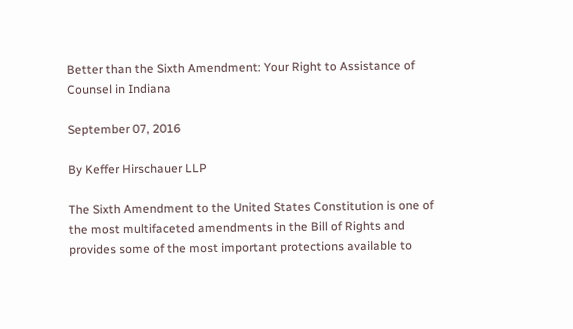Better than the Sixth Amendment: Your Right to Assistance of Counsel in Indiana

September 07, 2016

By Keffer Hirschauer LLP

The Sixth Amendment to the United States Constitution is one of the most multifaceted amendments in the Bill of Rights and provides some of the most important protections available to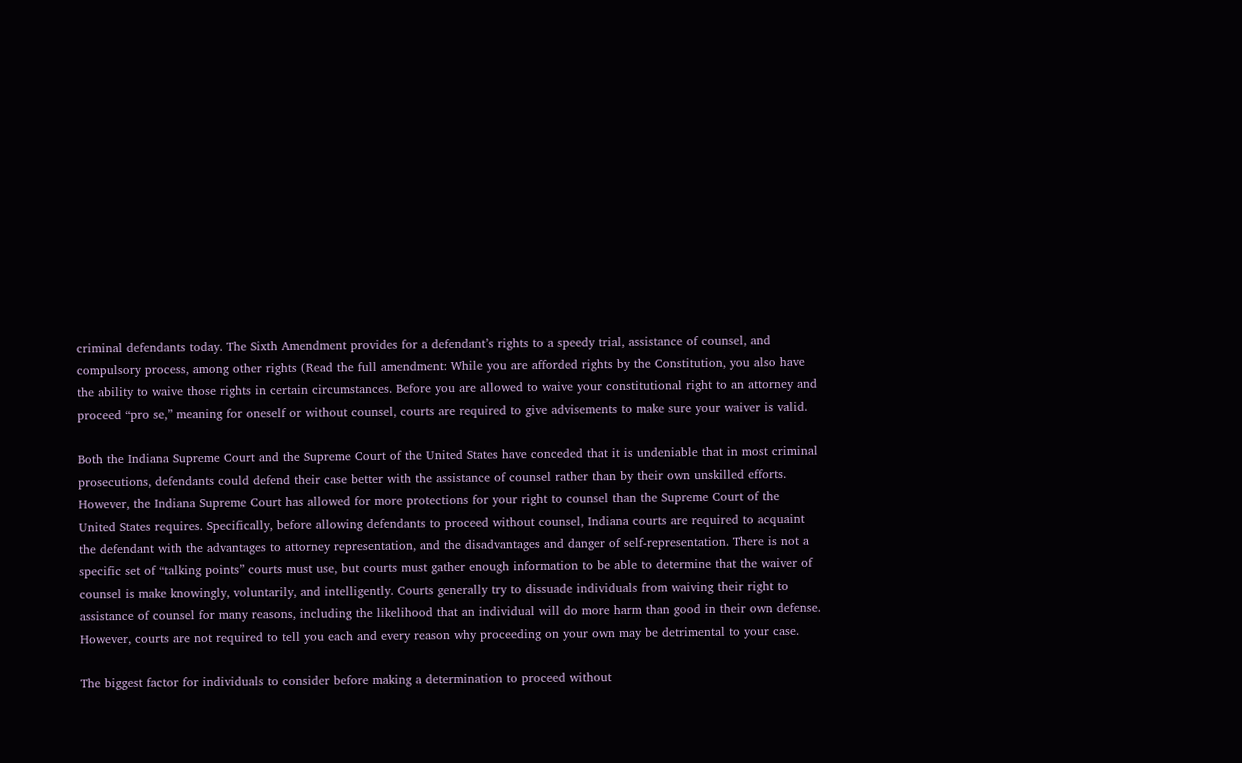criminal defendants today. The Sixth Amendment provides for a defendant’s rights to a speedy trial, assistance of counsel, and compulsory process, among other rights (Read the full amendment: While you are afforded rights by the Constitution, you also have the ability to waive those rights in certain circumstances. Before you are allowed to waive your constitutional right to an attorney and proceed “pro se,” meaning for oneself or without counsel, courts are required to give advisements to make sure your waiver is valid.

Both the Indiana Supreme Court and the Supreme Court of the United States have conceded that it is undeniable that in most criminal prosecutions, defendants could defend their case better with the assistance of counsel rather than by their own unskilled efforts. However, the Indiana Supreme Court has allowed for more protections for your right to counsel than the Supreme Court of the United States requires. Specifically, before allowing defendants to proceed without counsel, Indiana courts are required to acquaint the defendant with the advantages to attorney representation, and the disadvantages and danger of self-representation. There is not a specific set of “talking points” courts must use, but courts must gather enough information to be able to determine that the waiver of counsel is make knowingly, voluntarily, and intelligently. Courts generally try to dissuade individuals from waiving their right to assistance of counsel for many reasons, including the likelihood that an individual will do more harm than good in their own defense. However, courts are not required to tell you each and every reason why proceeding on your own may be detrimental to your case.

The biggest factor for individuals to consider before making a determination to proceed without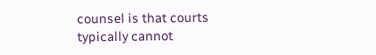counsel is that courts typically cannot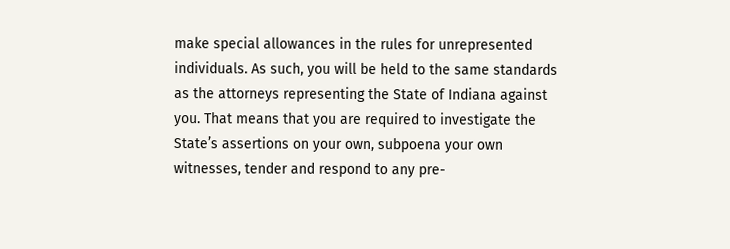make special allowances in the rules for unrepresented individuals. As such, you will be held to the same standards as the attorneys representing the State of Indiana against you. That means that you are required to investigate the State’s assertions on your own, subpoena your own witnesses, tender and respond to any pre-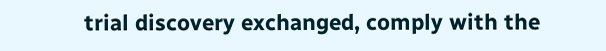trial discovery exchanged, comply with the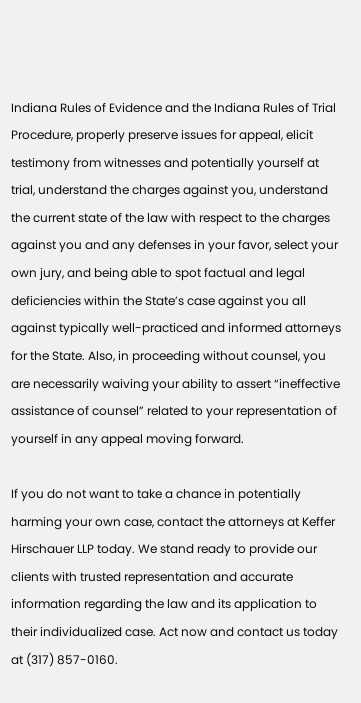Indiana Rules of Evidence and the Indiana Rules of Trial Procedure, properly preserve issues for appeal, elicit testimony from witnesses and potentially yourself at trial, understand the charges against you, understand the current state of the law with respect to the charges against you and any defenses in your favor, select your own jury, and being able to spot factual and legal deficiencies within the State’s case against you all against typically well-practiced and informed attorneys for the State. Also, in proceeding without counsel, you are necessarily waiving your ability to assert “ineffective assistance of counsel” related to your representation of yourself in any appeal moving forward.

If you do not want to take a chance in potentially harming your own case, contact the attorneys at Keffer Hirschauer LLP today. We stand ready to provide our clients with trusted representation and accurate information regarding the law and its application to their individualized case. Act now and contact us today at (317) 857-0160.